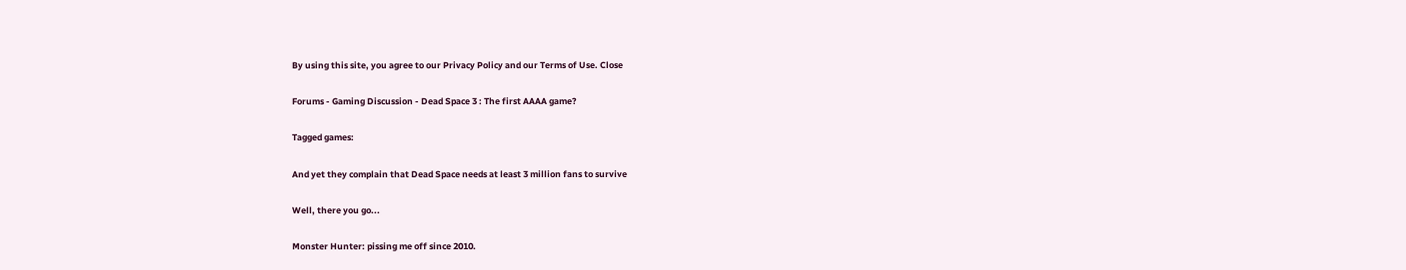By using this site, you agree to our Privacy Policy and our Terms of Use. Close

Forums - Gaming Discussion - Dead Space 3 : The first AAAA game?

Tagged games:

And yet they complain that Dead Space needs at least 3 million fans to survive

Well, there you go...

Monster Hunter: pissing me off since 2010.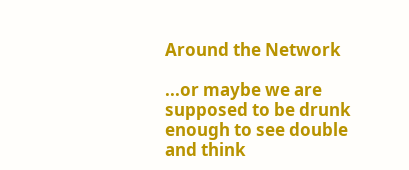Around the Network

...or maybe we are supposed to be drunk enough to see double and think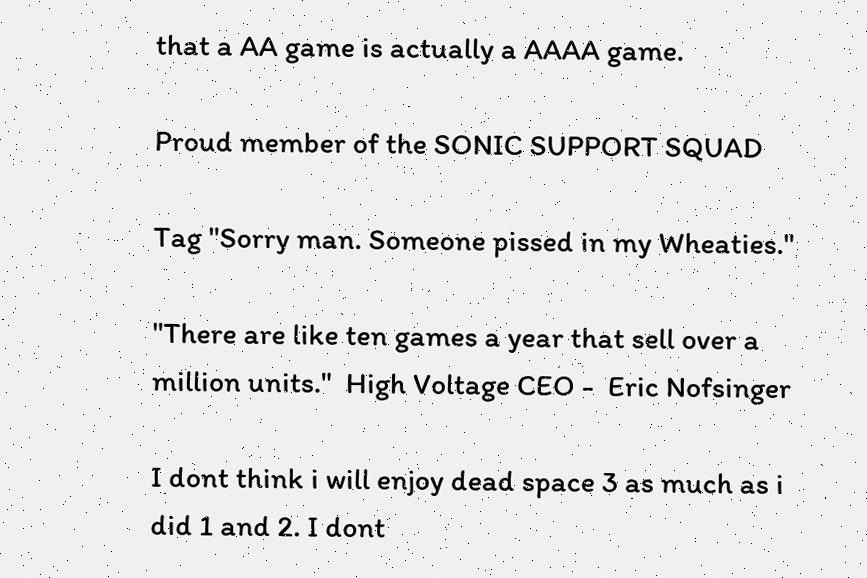that a AA game is actually a AAAA game.

Proud member of the SONIC SUPPORT SQUAD

Tag "Sorry man. Someone pissed in my Wheaties."

"There are like ten games a year that sell over a million units."  High Voltage CEO -  Eric Nofsinger

I dont think i will enjoy dead space 3 as much as i did 1 and 2. I dont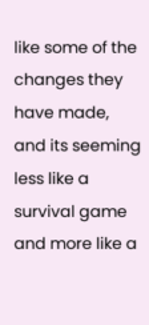like some of the changes they have made, and its seeming less like a survival game and more like a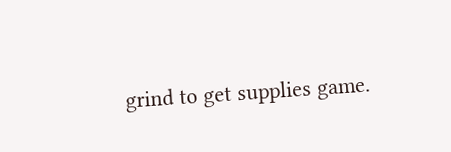grind to get supplies game.